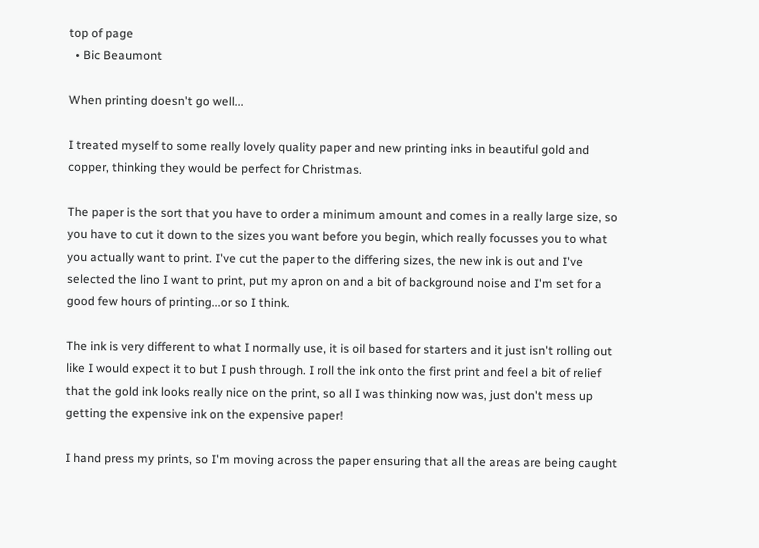top of page
  • Bic Beaumont

When printing doesn't go well...

I treated myself to some really lovely quality paper and new printing inks in beautiful gold and copper, thinking they would be perfect for Christmas.

The paper is the sort that you have to order a minimum amount and comes in a really large size, so you have to cut it down to the sizes you want before you begin, which really focusses you to what you actually want to print. I've cut the paper to the differing sizes, the new ink is out and I've selected the lino I want to print, put my apron on and a bit of background noise and I'm set for a good few hours of printing...or so I think.

The ink is very different to what I normally use, it is oil based for starters and it just isn't rolling out like I would expect it to but I push through. I roll the ink onto the first print and feel a bit of relief that the gold ink looks really nice on the print, so all I was thinking now was, just don't mess up getting the expensive ink on the expensive paper!

I hand press my prints, so I'm moving across the paper ensuring that all the areas are being caught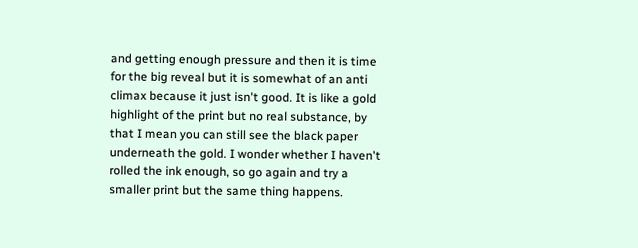and getting enough pressure and then it is time for the big reveal but it is somewhat of an anti climax because it just isn't good. It is like a gold highlight of the print but no real substance, by that I mean you can still see the black paper underneath the gold. I wonder whether I haven't rolled the ink enough, so go again and try a smaller print but the same thing happens.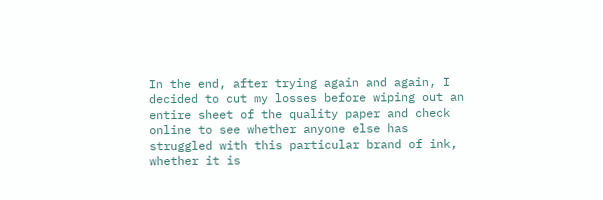In the end, after trying again and again, I decided to cut my losses before wiping out an entire sheet of the quality paper and check online to see whether anyone else has struggled with this particular brand of ink, whether it is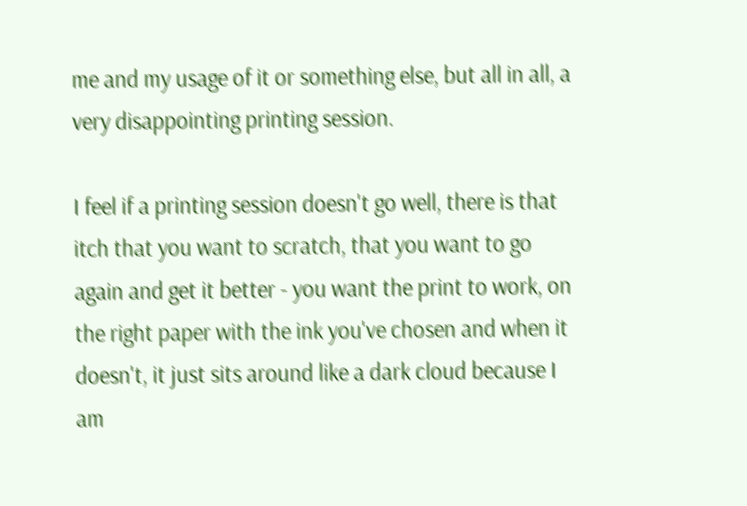me and my usage of it or something else, but all in all, a very disappointing printing session.

I feel if a printing session doesn't go well, there is that itch that you want to scratch, that you want to go again and get it better - you want the print to work, on the right paper with the ink you've chosen and when it doesn't, it just sits around like a dark cloud because I am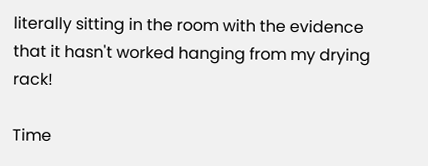literally sitting in the room with the evidence that it hasn't worked hanging from my drying rack!

Time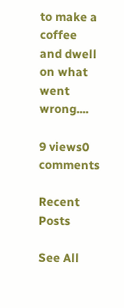to make a coffee and dwell on what went wrong....

9 views0 comments

Recent Posts

See All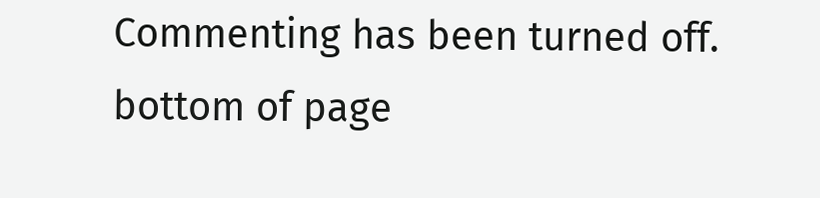Commenting has been turned off.
bottom of page